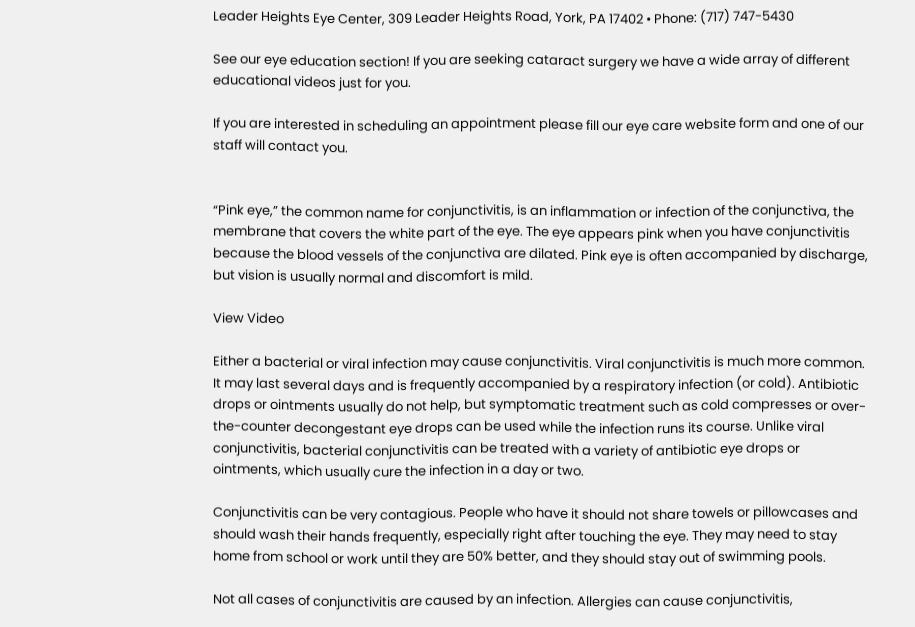Leader Heights Eye Center, 309 Leader Heights Road, York, PA 17402 • Phone: (717) 747-5430

See our eye education section! If you are seeking cataract surgery we have a wide array of different educational videos just for you.

If you are interested in scheduling an appointment please fill our eye care website form and one of our staff will contact you.


“Pink eye,” the common name for conjunctivitis, is an inflammation or infection of the conjunctiva, the membrane that covers the white part of the eye. The eye appears pink when you have conjunctivitis because the blood vessels of the conjunctiva are dilated. Pink eye is often accompanied by discharge, but vision is usually normal and discomfort is mild.

View Video

Either a bacterial or viral infection may cause conjunctivitis. Viral conjunctivitis is much more common. It may last several days and is frequently accompanied by a respiratory infection (or cold). Antibiotic drops or ointments usually do not help, but symptomatic treatment such as cold compresses or over-the-counter decongestant eye drops can be used while the infection runs its course. Unlike viral conjunctivitis, bacterial conjunctivitis can be treated with a variety of antibiotic eye drops or ointments, which usually cure the infection in a day or two.

Conjunctivitis can be very contagious. People who have it should not share towels or pillowcases and should wash their hands frequently, especially right after touching the eye. They may need to stay home from school or work until they are 50% better, and they should stay out of swimming pools.

Not all cases of conjunctivitis are caused by an infection. Allergies can cause conjunctivitis,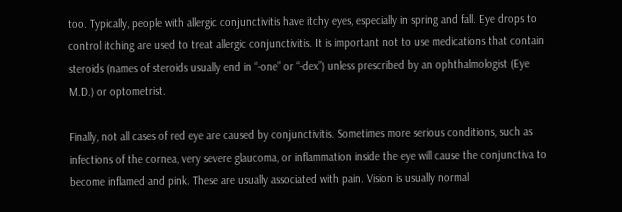too. Typically, people with allergic conjunctivitis have itchy eyes, especially in spring and fall. Eye drops to control itching are used to treat allergic conjunctivitis. It is important not to use medications that contain steroids (names of steroids usually end in “-one” or “-dex”) unless prescribed by an ophthalmologist (Eye M.D.) or optometrist.

Finally, not all cases of red eye are caused by conjunctivitis. Sometimes more serious conditions, such as infections of the cornea, very severe glaucoma, or inflammation inside the eye will cause the conjunctiva to become inflamed and pink. These are usually associated with pain. Vision is usually normal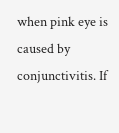when pink eye is caused by conjunctivitis. If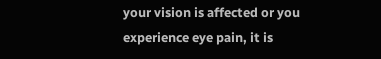your vision is affected or you experience eye pain, it is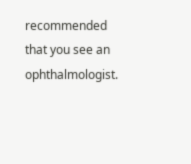recommended that you see an ophthalmologist.